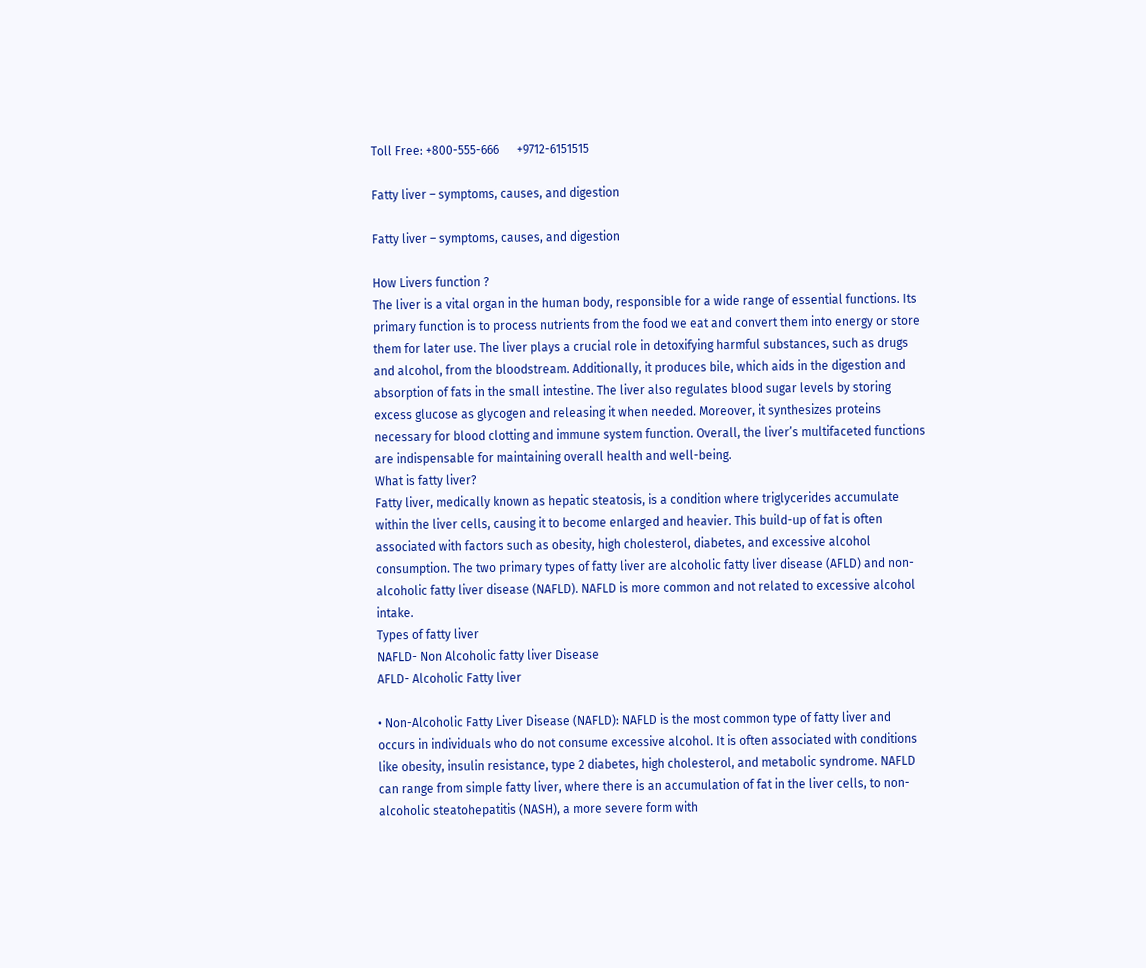Toll Free: +800-555-666      +9712-6151515

Fatty liver – symptoms, causes, and digestion

Fatty liver – symptoms, causes, and digestion

How Livers function ?
The liver is a vital organ in the human body, responsible for a wide range of essential functions. Its primary function is to process nutrients from the food we eat and convert them into energy or store them for later use. The liver plays a crucial role in detoxifying harmful substances, such as drugs and alcohol, from the bloodstream. Additionally, it produces bile, which aids in the digestion and absorption of fats in the small intestine. The liver also regulates blood sugar levels by storing excess glucose as glycogen and releasing it when needed. Moreover, it synthesizes proteins necessary for blood clotting and immune system function. Overall, the liver’s multifaceted functions are indispensable for maintaining overall health and well-being.
What is fatty liver?
Fatty liver, medically known as hepatic steatosis, is a condition where triglycerides accumulate within the liver cells, causing it to become enlarged and heavier. This build-up of fat is often associated with factors such as obesity, high cholesterol, diabetes, and excessive alcohol consumption. The two primary types of fatty liver are alcoholic fatty liver disease (AFLD) and non-alcoholic fatty liver disease (NAFLD). NAFLD is more common and not related to excessive alcohol intake.
Types of fatty liver
NAFLD- Non Alcoholic fatty liver Disease
AFLD- Alcoholic Fatty liver

• Non-Alcoholic Fatty Liver Disease (NAFLD): NAFLD is the most common type of fatty liver and occurs in individuals who do not consume excessive alcohol. It is often associated with conditions like obesity, insulin resistance, type 2 diabetes, high cholesterol, and metabolic syndrome. NAFLD can range from simple fatty liver, where there is an accumulation of fat in the liver cells, to non-alcoholic steatohepatitis (NASH), a more severe form with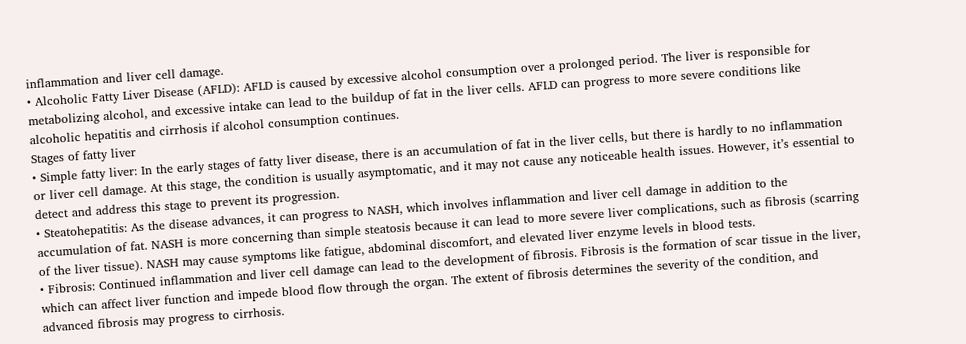inflammation and liver cell damage.
• Alcoholic Fatty Liver Disease (AFLD): AFLD is caused by excessive alcohol consumption over a prolonged period. The liver is responsible for metabolizing alcohol, and excessive intake can lead to the buildup of fat in the liver cells. AFLD can progress to more severe conditions like alcoholic hepatitis and cirrhosis if alcohol consumption continues.
Stages of fatty liver
• Simple fatty liver: In the early stages of fatty liver disease, there is an accumulation of fat in the liver cells, but there is hardly to no inflammation or liver cell damage. At this stage, the condition is usually asymptomatic, and it may not cause any noticeable health issues. However, it’s essential to detect and address this stage to prevent its progression.
• Steatohepatitis: As the disease advances, it can progress to NASH, which involves inflammation and liver cell damage in addition to the accumulation of fat. NASH is more concerning than simple steatosis because it can lead to more severe liver complications, such as fibrosis (scarring of the liver tissue). NASH may cause symptoms like fatigue, abdominal discomfort, and elevated liver enzyme levels in blood tests.
• Fibrosis: Continued inflammation and liver cell damage can lead to the development of fibrosis. Fibrosis is the formation of scar tissue in the liver, which can affect liver function and impede blood flow through the organ. The extent of fibrosis determines the severity of the condition, and advanced fibrosis may progress to cirrhosis.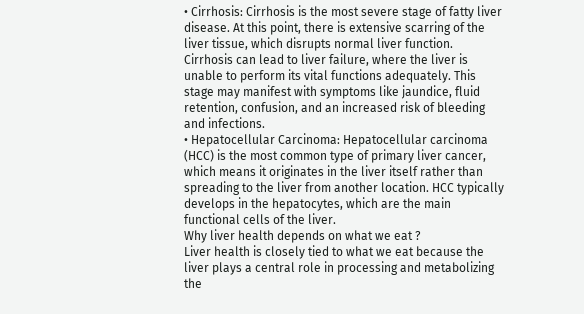• Cirrhosis: Cirrhosis is the most severe stage of fatty liver disease. At this point, there is extensive scarring of the liver tissue, which disrupts normal liver function. Cirrhosis can lead to liver failure, where the liver is unable to perform its vital functions adequately. This stage may manifest with symptoms like jaundice, fluid retention, confusion, and an increased risk of bleeding and infections.
• Hepatocellular Carcinoma: Hepatocellular carcinoma (HCC) is the most common type of primary liver cancer, which means it originates in the liver itself rather than spreading to the liver from another location. HCC typically develops in the hepatocytes, which are the main functional cells of the liver.
Why liver health depends on what we eat ?
Liver health is closely tied to what we eat because the liver plays a central role in processing and metabolizing the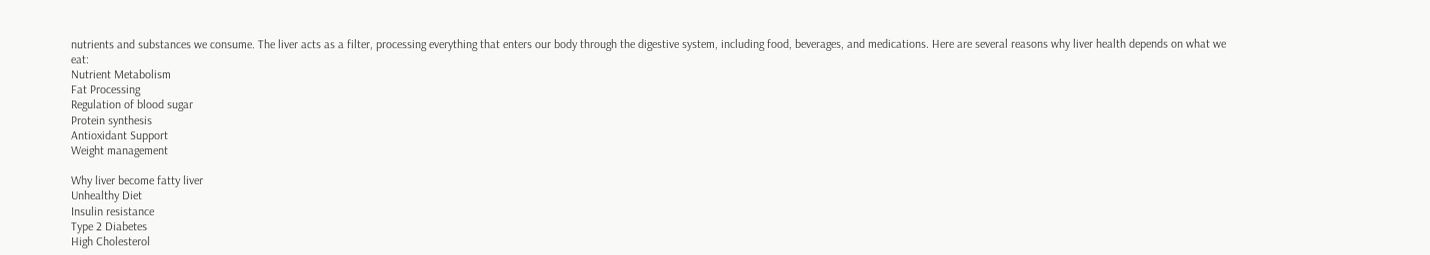nutrients and substances we consume. The liver acts as a filter, processing everything that enters our body through the digestive system, including food, beverages, and medications. Here are several reasons why liver health depends on what we eat:
Nutrient Metabolism
Fat Processing
Regulation of blood sugar
Protein synthesis
Antioxidant Support
Weight management

Why liver become fatty liver
Unhealthy Diet
Insulin resistance
Type 2 Diabetes
High Cholesterol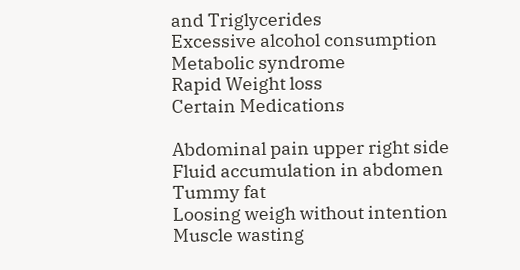and Triglycerides
Excessive alcohol consumption
Metabolic syndrome
Rapid Weight loss
Certain Medications

Abdominal pain upper right side
Fluid accumulation in abdomen
Tummy fat
Loosing weigh without intention
Muscle wasting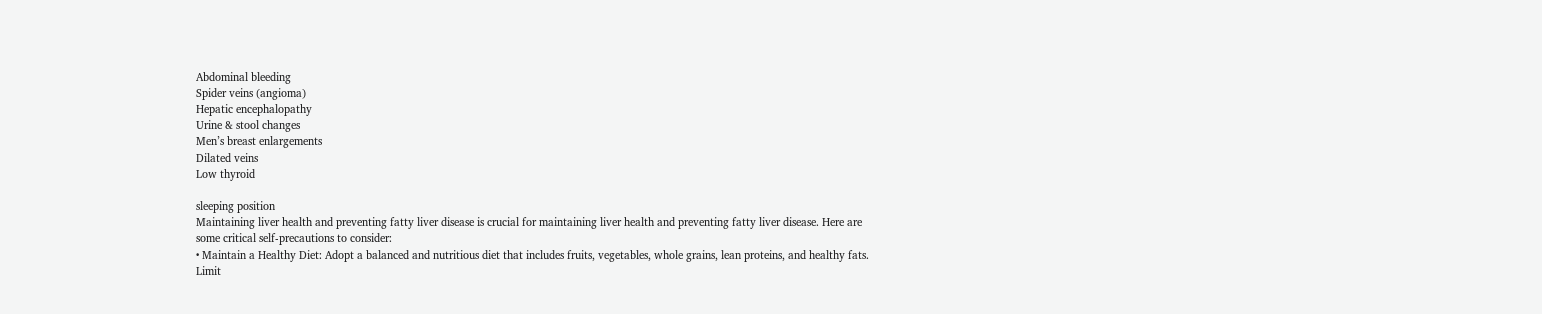Abdominal bleeding
Spider veins (angioma)
Hepatic encephalopathy
Urine & stool changes
Men’s breast enlargements
Dilated veins
Low thyroid

sleeping position
Maintaining liver health and preventing fatty liver disease is crucial for maintaining liver health and preventing fatty liver disease. Here are some critical self-precautions to consider:
• Maintain a Healthy Diet: Adopt a balanced and nutritious diet that includes fruits, vegetables, whole grains, lean proteins, and healthy fats. Limit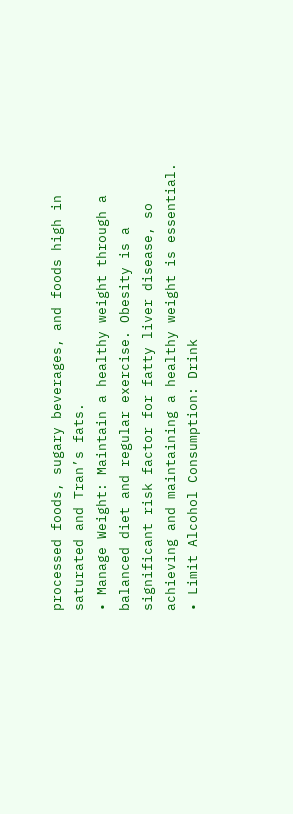processed foods, sugary beverages, and foods high in saturated and Tran’s fats.
• Manage Weight: Maintain a healthy weight through a balanced diet and regular exercise. Obesity is a significant risk factor for fatty liver disease, so achieving and maintaining a healthy weight is essential.
• Limit Alcohol Consumption: Drink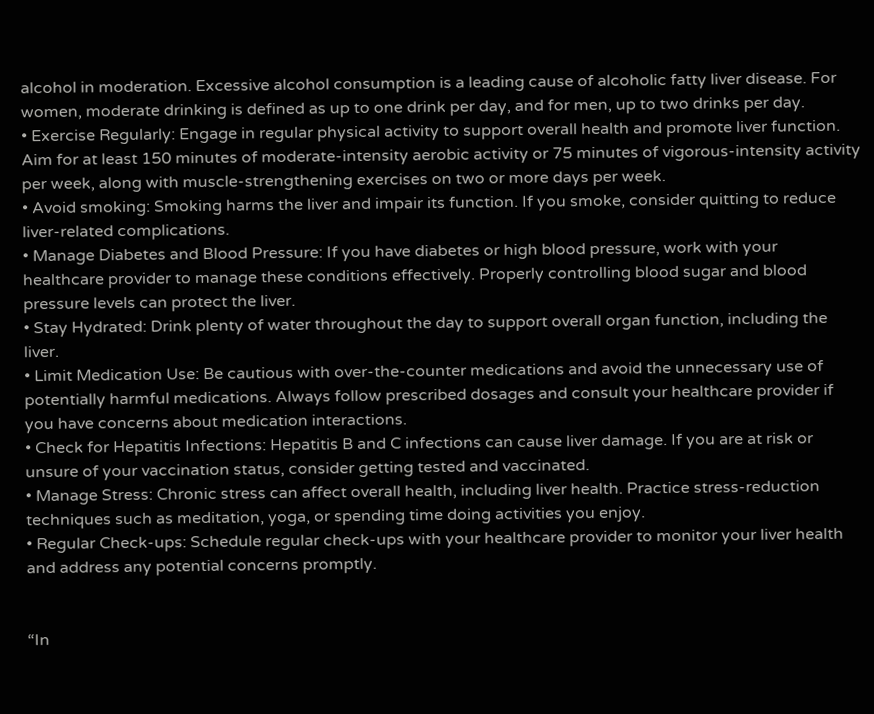alcohol in moderation. Excessive alcohol consumption is a leading cause of alcoholic fatty liver disease. For women, moderate drinking is defined as up to one drink per day, and for men, up to two drinks per day.
• Exercise Regularly: Engage in regular physical activity to support overall health and promote liver function. Aim for at least 150 minutes of moderate-intensity aerobic activity or 75 minutes of vigorous-intensity activity per week, along with muscle-strengthening exercises on two or more days per week.
• Avoid smoking: Smoking harms the liver and impair its function. If you smoke, consider quitting to reduce liver-related complications.
• Manage Diabetes and Blood Pressure: If you have diabetes or high blood pressure, work with your healthcare provider to manage these conditions effectively. Properly controlling blood sugar and blood pressure levels can protect the liver.
• Stay Hydrated: Drink plenty of water throughout the day to support overall organ function, including the liver.
• Limit Medication Use: Be cautious with over-the-counter medications and avoid the unnecessary use of potentially harmful medications. Always follow prescribed dosages and consult your healthcare provider if you have concerns about medication interactions.
• Check for Hepatitis Infections: Hepatitis B and C infections can cause liver damage. If you are at risk or unsure of your vaccination status, consider getting tested and vaccinated.
• Manage Stress: Chronic stress can affect overall health, including liver health. Practice stress-reduction techniques such as meditation, yoga, or spending time doing activities you enjoy.
• Regular Check-ups: Schedule regular check-ups with your healthcare provider to monitor your liver health and address any potential concerns promptly.


“In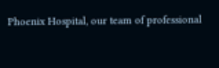Phoenix Hospital, our team of professional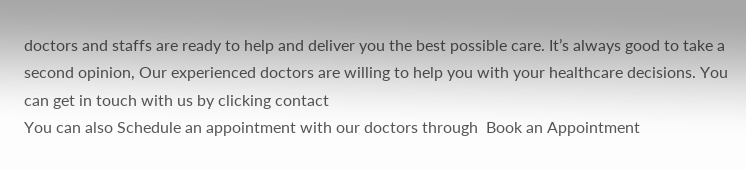doctors and staffs are ready to help and deliver you the best possible care. It’s always good to take a second opinion, Our experienced doctors are willing to help you with your healthcare decisions. You can get in touch with us by clicking contact
You can also Schedule an appointment with our doctors through  Book an Appointment